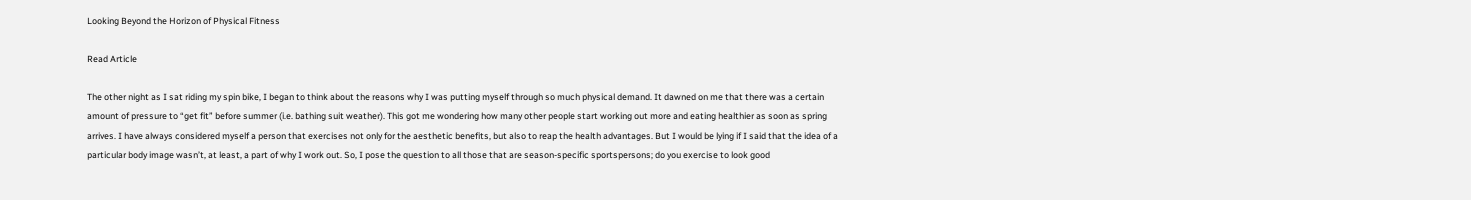Looking Beyond the Horizon of Physical Fitness

Read Article

The other night as I sat riding my spin bike, I began to think about the reasons why I was putting myself through so much physical demand. It dawned on me that there was a certain amount of pressure to “get fit” before summer (i.e. bathing suit weather). This got me wondering how many other people start working out more and eating healthier as soon as spring arrives. I have always considered myself a person that exercises not only for the aesthetic benefits, but also to reap the health advantages. But I would be lying if I said that the idea of a particular body image wasn’t, at least, a part of why I work out. So, I pose the question to all those that are season-specific sportspersons; do you exercise to look good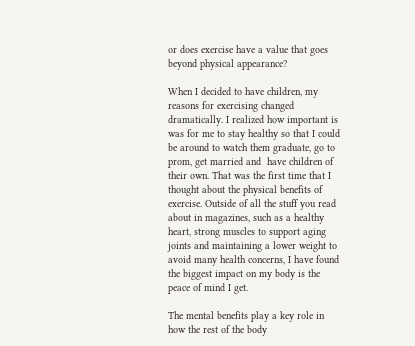or does exercise have a value that goes beyond physical appearance?

When I decided to have children, my reasons for exercising changed dramatically. I realized how important is was for me to stay healthy so that I could be around to watch them graduate, go to prom, get married and  have children of their own. That was the first time that I thought about the physical benefits of exercise. Outside of all the stuff you read about in magazines, such as a healthy heart, strong muscles to support aging joints and maintaining a lower weight to avoid many health concerns, I have found the biggest impact on my body is the peace of mind I get.

The mental benefits play a key role in how the rest of the body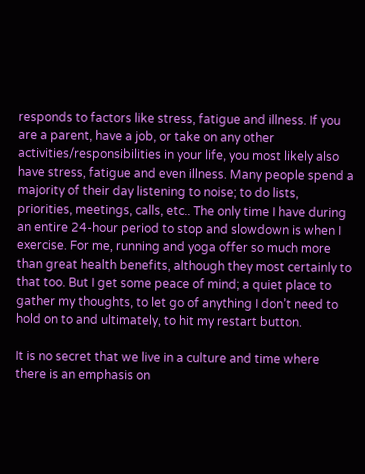responds to factors like stress, fatigue and illness. If you are a parent, have a job, or take on any other activities/responsibilities in your life, you most likely also have stress, fatigue and even illness. Many people spend a majority of their day listening to noise; to do lists, priorities, meetings, calls, etc.. The only time I have during an entire 24-hour period to stop and slowdown is when I exercise. For me, running and yoga offer so much more than great health benefits, although they most certainly to that too. But I get some peace of mind; a quiet place to gather my thoughts, to let go of anything I don’t need to hold on to and ultimately, to hit my restart button.

It is no secret that we live in a culture and time where there is an emphasis on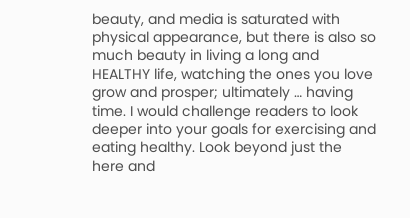beauty, and media is saturated with physical appearance, but there is also so much beauty in living a long and HEALTHY life, watching the ones you love grow and prosper; ultimately … having time. I would challenge readers to look deeper into your goals for exercising and eating healthy. Look beyond just the here and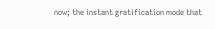now; the instant gratification mode that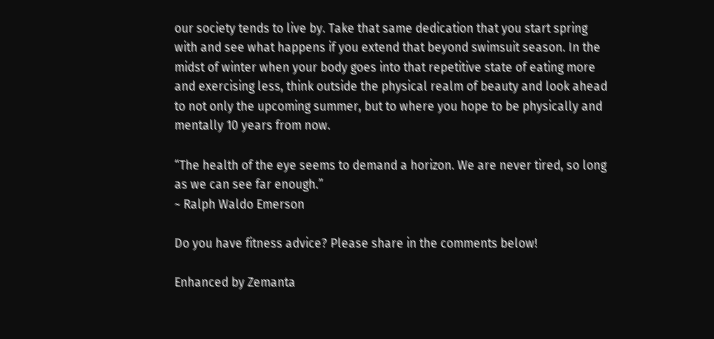our society tends to live by. Take that same dedication that you start spring with and see what happens if you extend that beyond swimsuit season. In the midst of winter when your body goes into that repetitive state of eating more and exercising less, think outside the physical realm of beauty and look ahead to not only the upcoming summer, but to where you hope to be physically and mentally 10 years from now.

“The health of the eye seems to demand a horizon. We are never tired, so long as we can see far enough.”
~ Ralph Waldo Emerson

Do you have fitness advice? Please share in the comments below!

Enhanced by Zemanta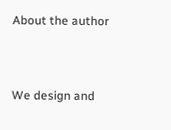About the author



We design and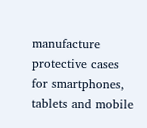manufacture protective cases for smartphones, tablets and mobile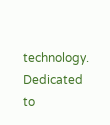technology. Dedicated to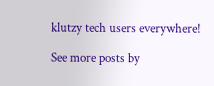klutzy tech users everywhere!

See more posts by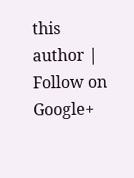this author | Follow on Google+